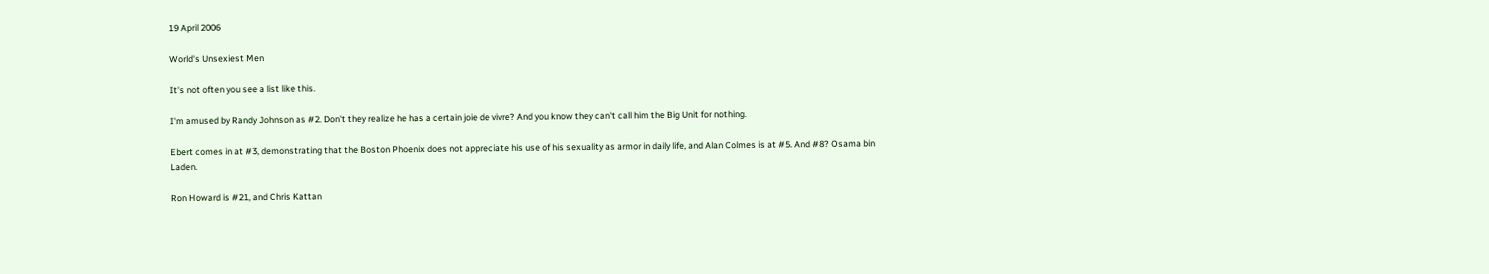19 April 2006

World's Unsexiest Men

It's not often you see a list like this.

I'm amused by Randy Johnson as #2. Don't they realize he has a certain joie de vivre? And you know they can't call him the Big Unit for nothing.

Ebert comes in at #3, demonstrating that the Boston Phoenix does not appreciate his use of his sexuality as armor in daily life, and Alan Colmes is at #5. And #8? Osama bin Laden.

Ron Howard is #21, and Chris Kattan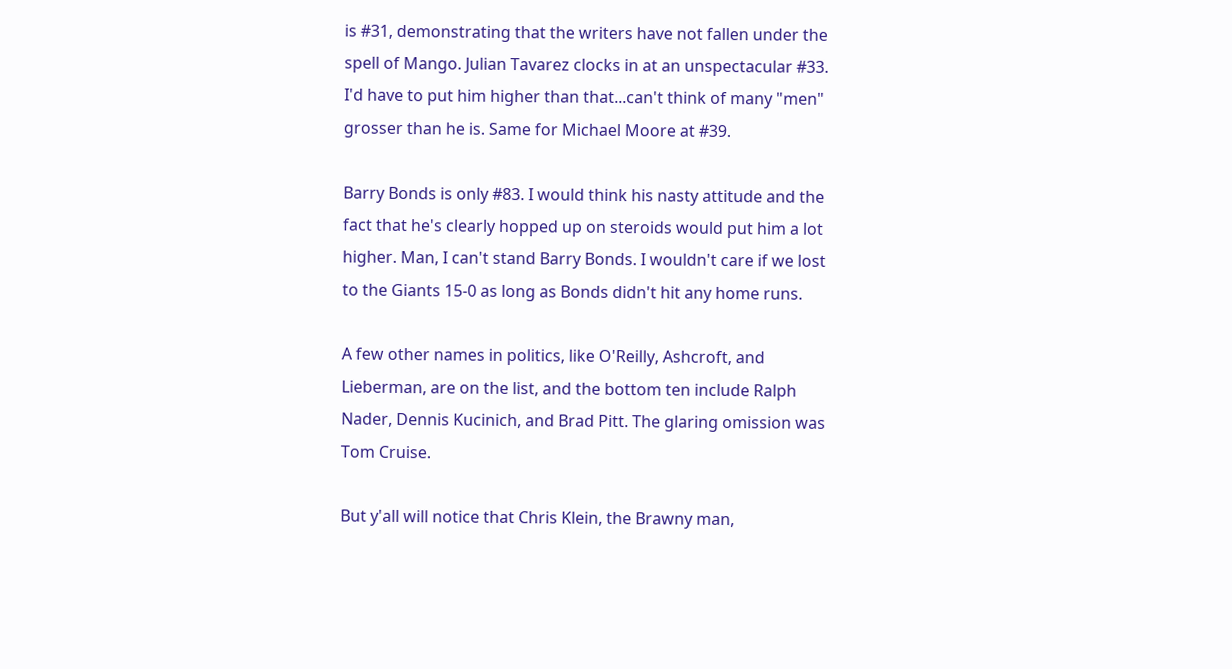is #31, demonstrating that the writers have not fallen under the spell of Mango. Julian Tavarez clocks in at an unspectacular #33. I'd have to put him higher than that...can't think of many "men" grosser than he is. Same for Michael Moore at #39.

Barry Bonds is only #83. I would think his nasty attitude and the fact that he's clearly hopped up on steroids would put him a lot higher. Man, I can't stand Barry Bonds. I wouldn't care if we lost to the Giants 15-0 as long as Bonds didn't hit any home runs.

A few other names in politics, like O'Reilly, Ashcroft, and Lieberman, are on the list, and the bottom ten include Ralph Nader, Dennis Kucinich, and Brad Pitt. The glaring omission was Tom Cruise.

But y'all will notice that Chris Klein, the Brawny man,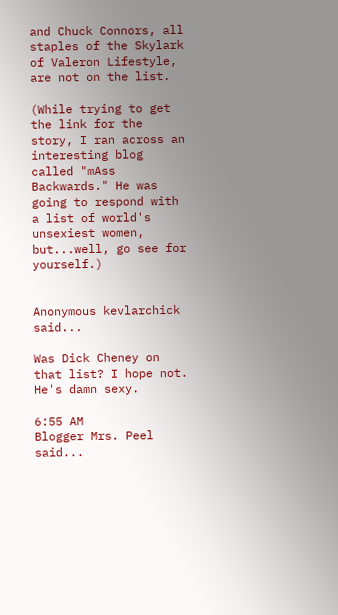and Chuck Connors, all staples of the Skylark of Valeron Lifestyle, are not on the list.

(While trying to get the link for the story, I ran across an interesting blog called "mAss Backwards." He was going to respond with a list of world's unsexiest women, but...well, go see for yourself.)


Anonymous kevlarchick said...

Was Dick Cheney on that list? I hope not. He's damn sexy.

6:55 AM
Blogger Mrs. Peel said...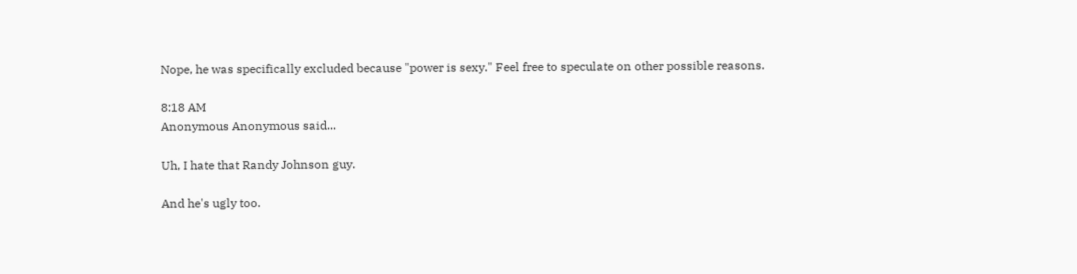Nope, he was specifically excluded because "power is sexy." Feel free to speculate on other possible reasons.

8:18 AM
Anonymous Anonymous said...

Uh, I hate that Randy Johnson guy.

And he's ugly too.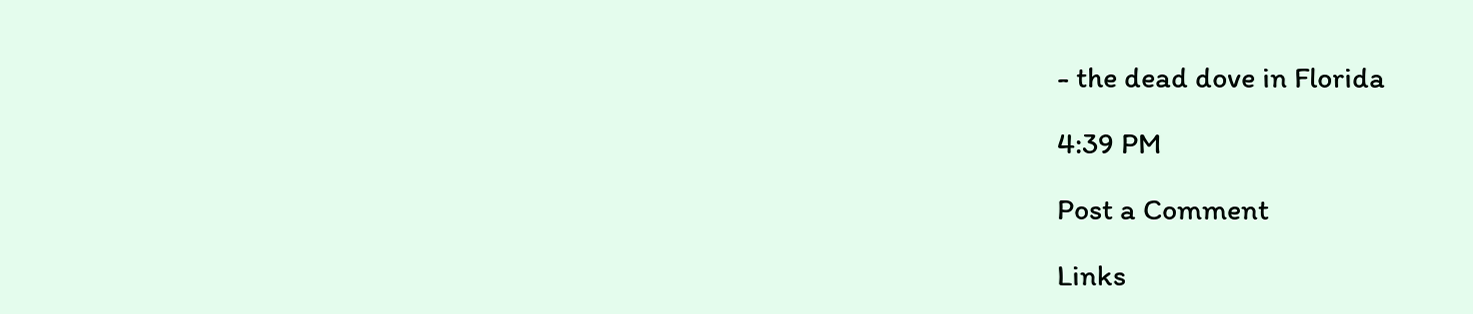- the dead dove in Florida

4:39 PM

Post a Comment

Links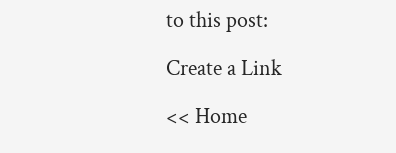to this post:

Create a Link

<< Home